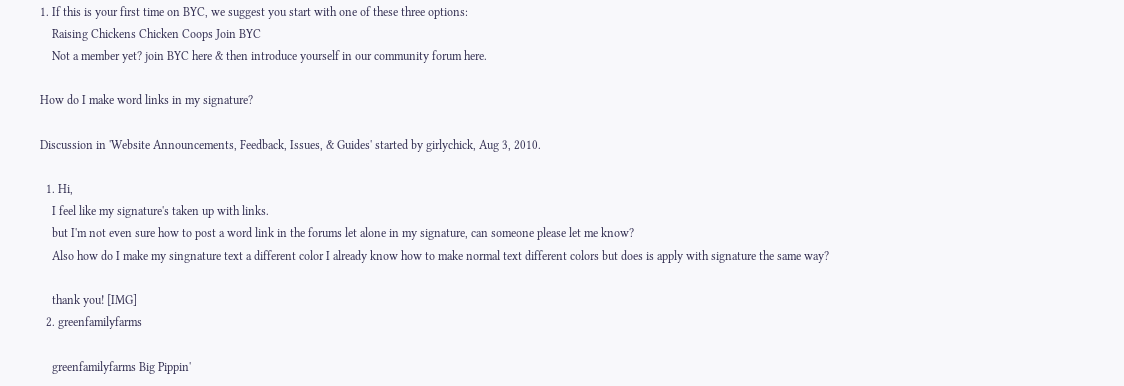1. If this is your first time on BYC, we suggest you start with one of these three options:
    Raising Chickens Chicken Coops Join BYC
    Not a member yet? join BYC here & then introduce yourself in our community forum here.

How do I make word links in my signature?

Discussion in 'Website Announcements, Feedback, Issues, & Guides' started by girlychick, Aug 3, 2010.

  1. Hi,
    I feel like my signature's taken up with links.
    but I'm not even sure how to post a word link in the forums let alone in my signature, can someone please let me know?
    Also how do I make my singnature text a different color I already know how to make normal text different colors but does is apply with signature the same way?

    thank you! [IMG]
  2. greenfamilyfarms

    greenfamilyfarms Big Pippin'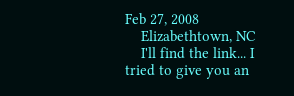Feb 27, 2008
    Elizabethtown, NC
    I'll find the link... I tried to give you an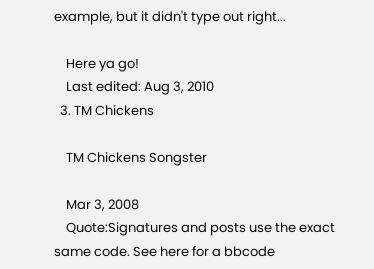example, but it didn't type out right...

    Here ya go!
    Last edited: Aug 3, 2010
  3. TM Chickens

    TM Chickens Songster

    Mar 3, 2008
    Quote:Signatures and posts use the exact same code. See here for a bbcode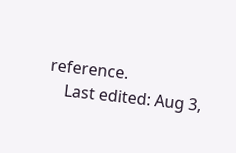reference.
    Last edited: Aug 3,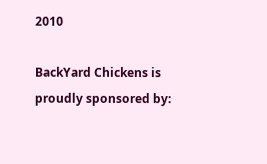2010

BackYard Chickens is proudly sponsored by: